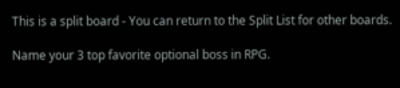This is a split board - You can return to the Split List for other boards.

Name your 3 top favorite optional boss in RPG.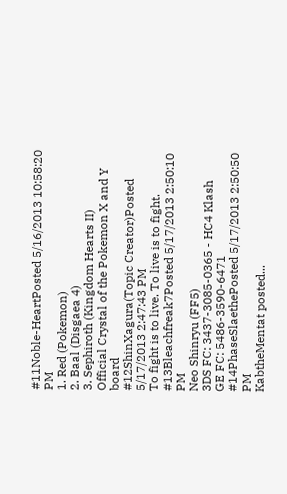#11Noble-HeartPosted 5/16/2013 10:58:20 PM
1. Red (Pokemon)
2. Baal (Disgaea 4)
3. Sephiroth (Kingdom Hearts II)
Official Crystal of the Pokemon X and Y board
#12ShinXagura(Topic Creator)Posted 5/17/2013 2:47:43 PM
To fight is to live. To live is to fight.
#13Bleachfreak7Posted 5/17/2013 2:50:10 PM
Neo Shinryu (FF5)
3DS FC: 3437-3085-0365 - HC4 Klash
GE FC: 5486-3590-6471
#14PhaseSlaethePosted 5/17/2013 2:50:50 PM
KabtheMentat posted...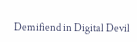Demifiend in Digital Devil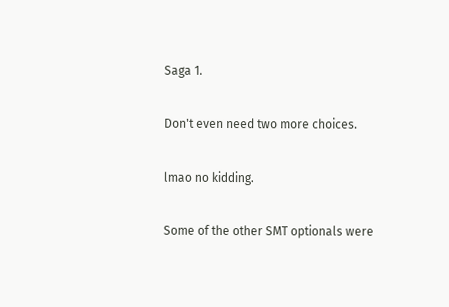Saga 1.

Don't even need two more choices.

lmao no kidding.

Some of the other SMT optionals were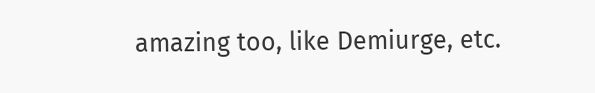amazing too, like Demiurge, etc.